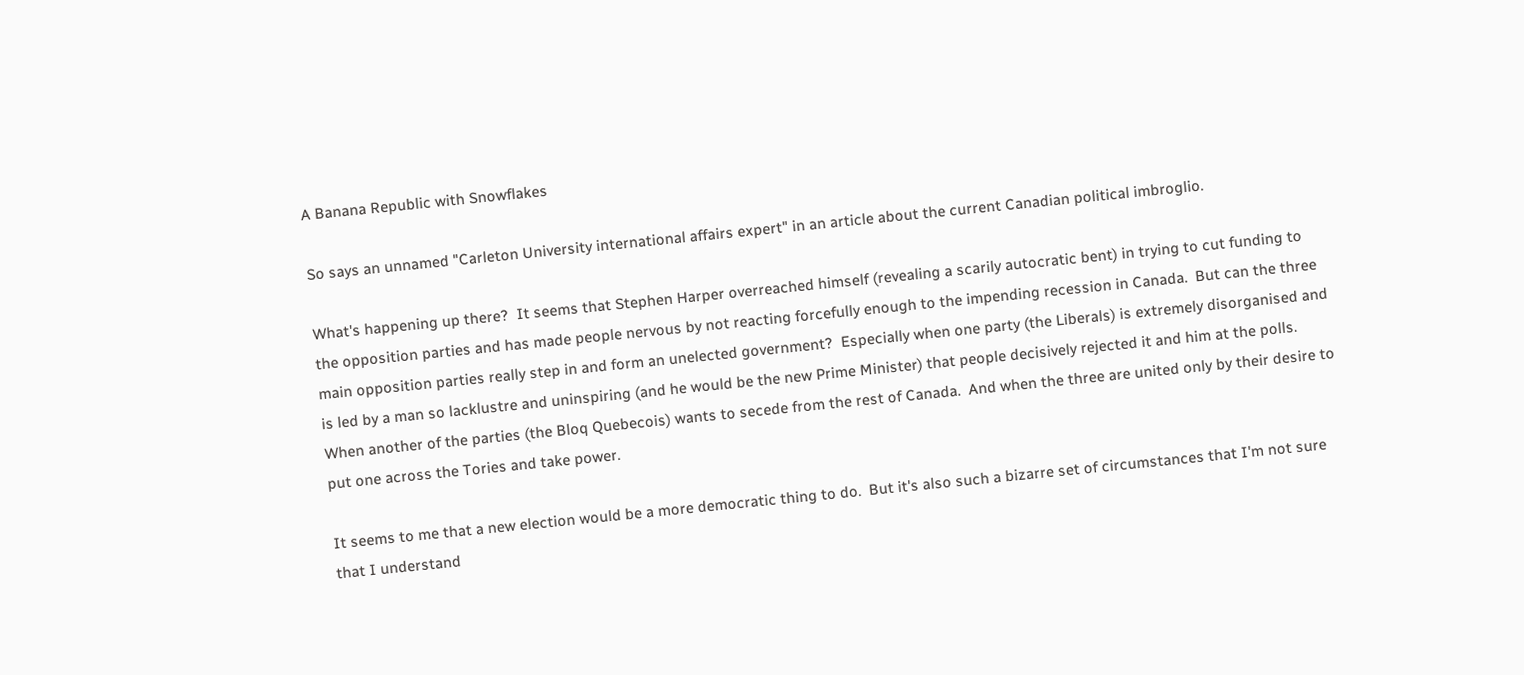A Banana Republic with Snowflakes

So says an unnamed "Carleton University international affairs expert" in an article about the current Canadian political imbroglio.

What's happening up there?  It seems that Stephen Harper overreached himself (revealing a scarily autocratic bent) in trying to cut funding to the opposition parties and has made people nervous by not reacting forcefully enough to the impending recession in Canada.  But can the three main opposition parties really step in and form an unelected government?  Especially when one party (the Liberals) is extremely disorganised and is led by a man so lacklustre and uninspiring (and he would be the new Prime Minister) that people decisively rejected it and him at the polls.  When another of the parties (the Bloq Quebecois) wants to secede from the rest of Canada.  And when the three are united only by their desire to put one across the Tories and take power.

It seems to me that a new election would be a more democratic thing to do.  But it's also such a bizarre set of circumstances that I'm not sure that I understand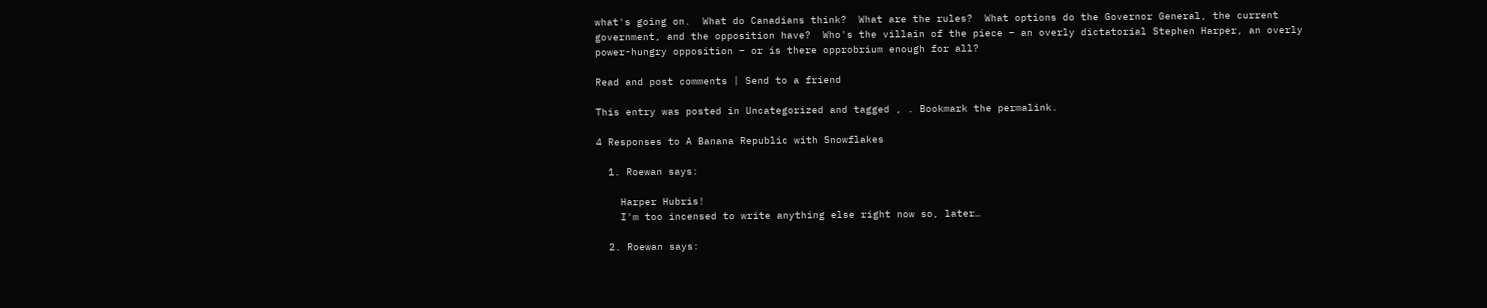what's going on.  What do Canadians think?  What are the rules?  What options do the Governor General, the current government, and the opposition have?  Who's the villain of the piece – an overly dictatorial Stephen Harper, an overly power-hungry opposition – or is there opprobrium enough for all?

Read and post comments | Send to a friend

This entry was posted in Uncategorized and tagged , . Bookmark the permalink.

4 Responses to A Banana Republic with Snowflakes

  1. Roewan says:

    Harper Hubris!
    I'm too incensed to write anything else right now so, later…

  2. Roewan says: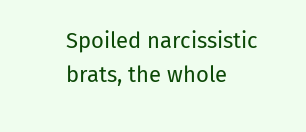Spoiled narcissistic brats, the whole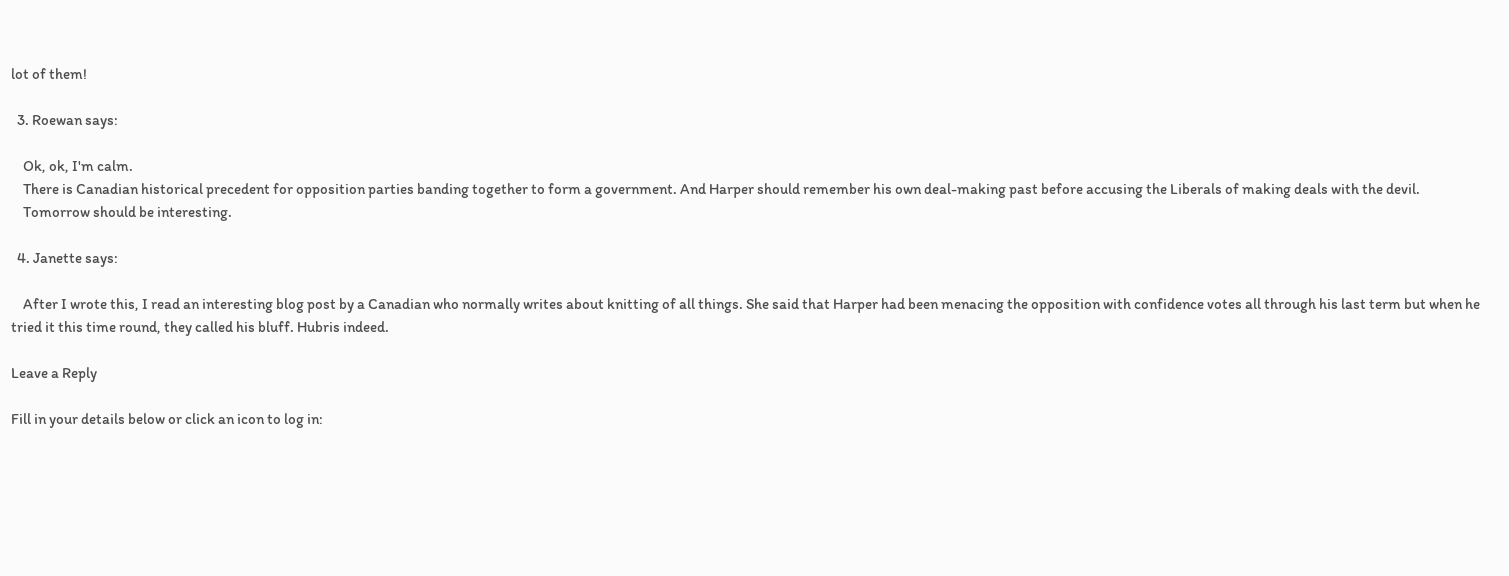lot of them!

  3. Roewan says:

    Ok, ok, I'm calm.
    There is Canadian historical precedent for opposition parties banding together to form a government. And Harper should remember his own deal-making past before accusing the Liberals of making deals with the devil.
    Tomorrow should be interesting.

  4. Janette says:

    After I wrote this, I read an interesting blog post by a Canadian who normally writes about knitting of all things. She said that Harper had been menacing the opposition with confidence votes all through his last term but when he tried it this time round, they called his bluff. Hubris indeed.

Leave a Reply

Fill in your details below or click an icon to log in: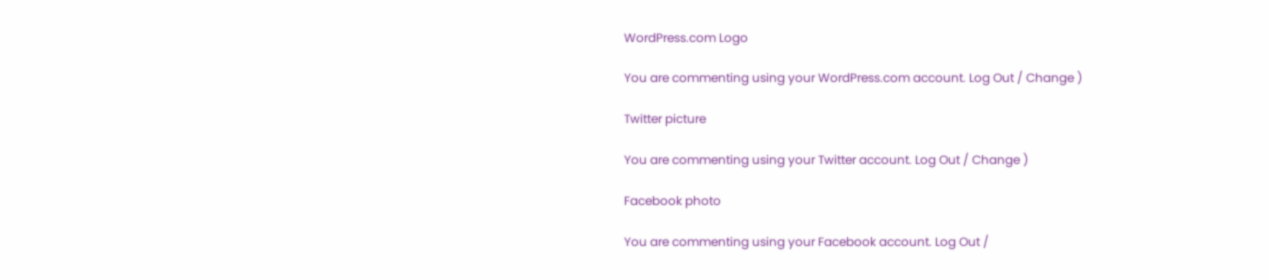WordPress.com Logo

You are commenting using your WordPress.com account. Log Out / Change )

Twitter picture

You are commenting using your Twitter account. Log Out / Change )

Facebook photo

You are commenting using your Facebook account. Log Out /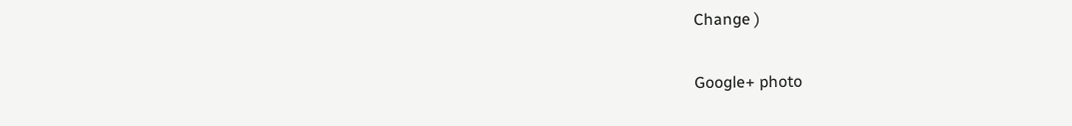Change )

Google+ photo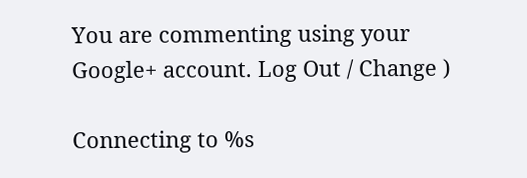You are commenting using your Google+ account. Log Out / Change )

Connecting to %s